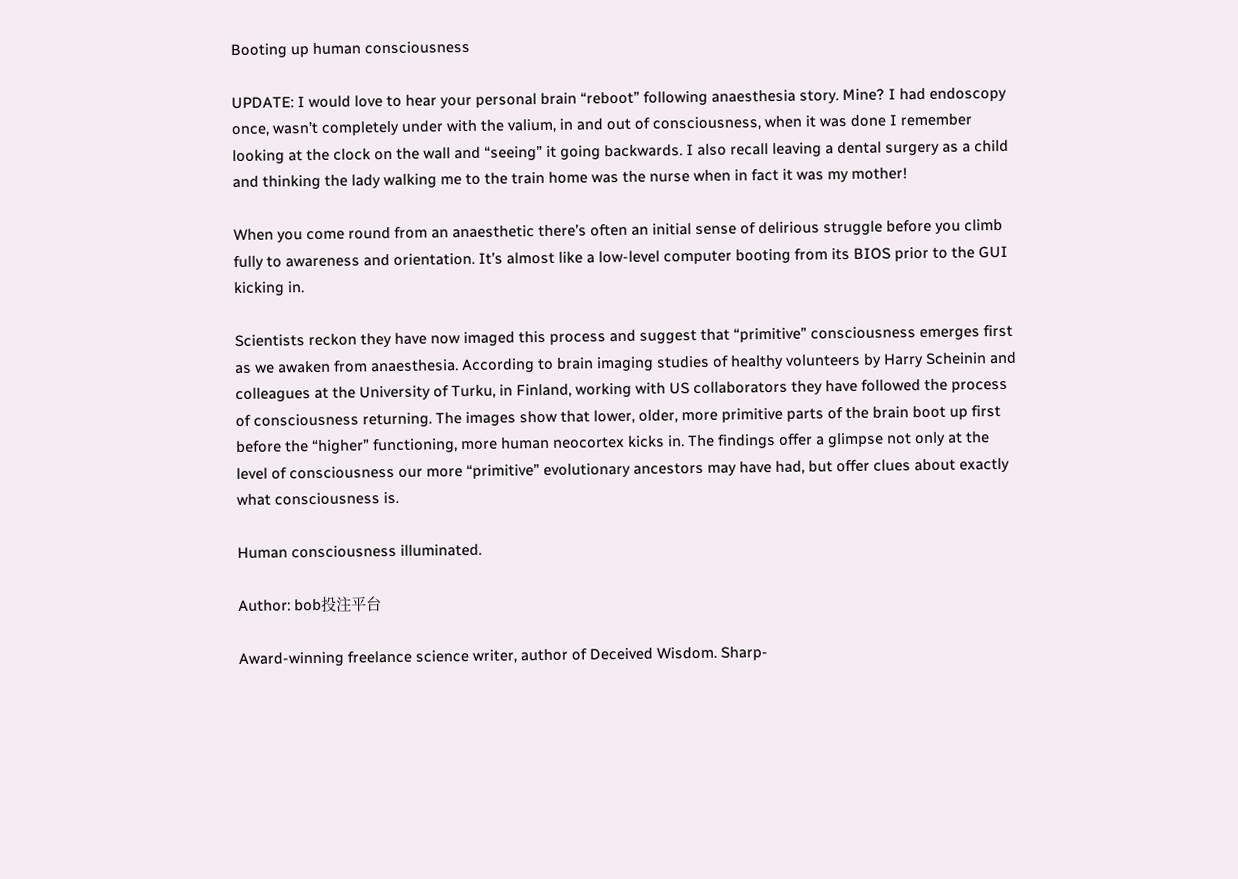Booting up human consciousness

UPDATE: I would love to hear your personal brain “reboot” following anaesthesia story. Mine? I had endoscopy once, wasn’t completely under with the valium, in and out of consciousness, when it was done I remember looking at the clock on the wall and “seeing” it going backwards. I also recall leaving a dental surgery as a child and thinking the lady walking me to the train home was the nurse when in fact it was my mother!

When you come round from an anaesthetic there’s often an initial sense of delirious struggle before you climb fully to awareness and orientation. It’s almost like a low-level computer booting from its BIOS prior to the GUI kicking in.

Scientists reckon they have now imaged this process and suggest that “primitive” consciousness emerges first as we awaken from anaesthesia. According to brain imaging studies of healthy volunteers by Harry Scheinin and colleagues at the University of Turku, in Finland, working with US collaborators they have followed the process of consciousness returning. The images show that lower, older, more primitive parts of the brain boot up first before the “higher” functioning, more human neocortex kicks in. The findings offer a glimpse not only at the level of consciousness our more “primitive” evolutionary ancestors may have had, but offer clues about exactly what consciousness is.

Human consciousness illuminated.

Author: bob投注平台

Award-winning freelance science writer, author of Deceived Wisdom. Sharp-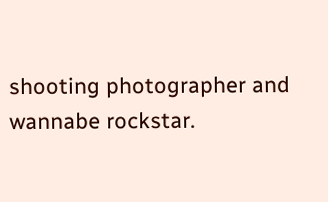shooting photographer and wannabe rockstar.